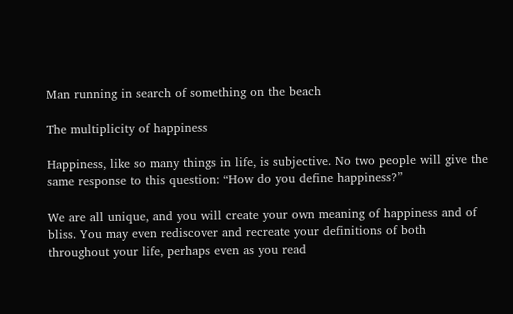Man running in search of something on the beach

The multiplicity of happiness

Happiness, like so many things in life, is subjective. No two people will give the same response to this question: “How do you define happiness?”

We are all unique, and you will create your own meaning of happiness and of bliss. You may even rediscover and recreate your definitions of both throughout your life, perhaps even as you read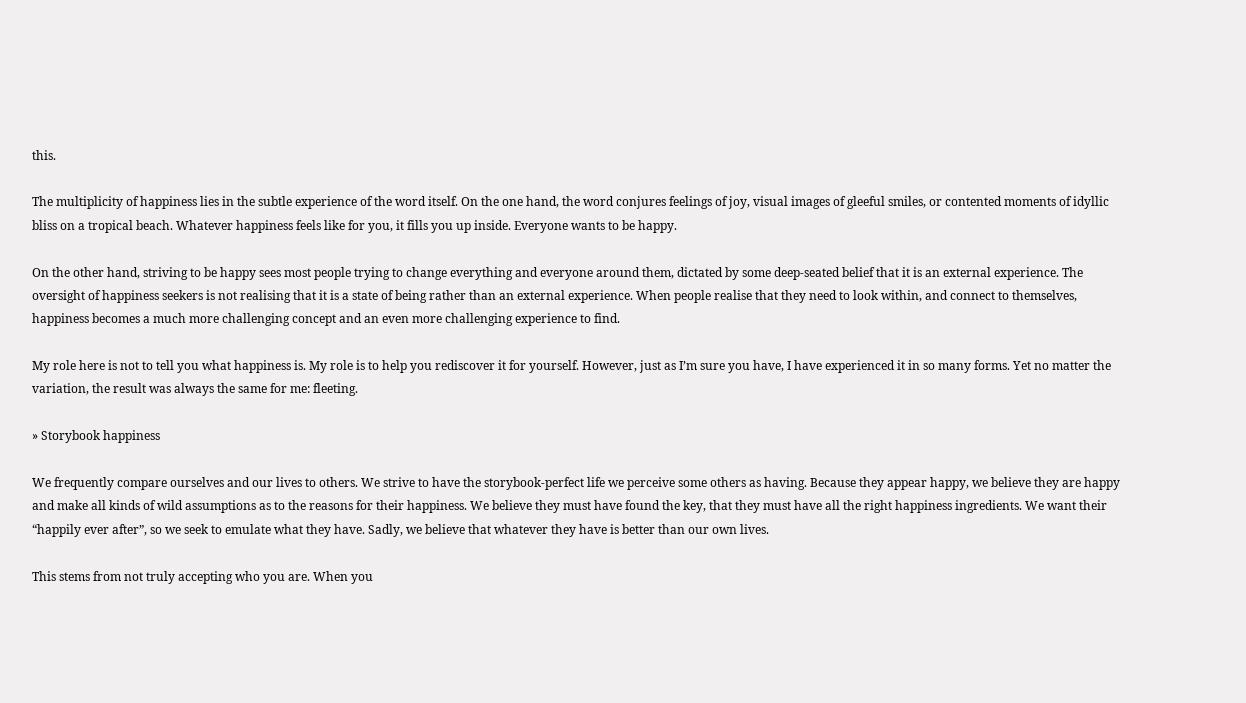this.

The multiplicity of happiness lies in the subtle experience of the word itself. On the one hand, the word conjures feelings of joy, visual images of gleeful smiles, or contented moments of idyllic bliss on a tropical beach. Whatever happiness feels like for you, it fills you up inside. Everyone wants to be happy.

On the other hand, striving to be happy sees most people trying to change everything and everyone around them, dictated by some deep-seated belief that it is an external experience. The oversight of happiness seekers is not realising that it is a state of being rather than an external experience. When people realise that they need to look within, and connect to themselves, happiness becomes a much more challenging concept and an even more challenging experience to find.

My role here is not to tell you what happiness is. My role is to help you rediscover it for yourself. However, just as I’m sure you have, I have experienced it in so many forms. Yet no matter the variation, the result was always the same for me: fleeting.

» Storybook happiness

We frequently compare ourselves and our lives to others. We strive to have the storybook-perfect life we perceive some others as having. Because they appear happy, we believe they are happy and make all kinds of wild assumptions as to the reasons for their happiness. We believe they must have found the key, that they must have all the right happiness ingredients. We want their “happily ever after”, so we seek to emulate what they have. Sadly, we believe that whatever they have is better than our own lives.

This stems from not truly accepting who you are. When you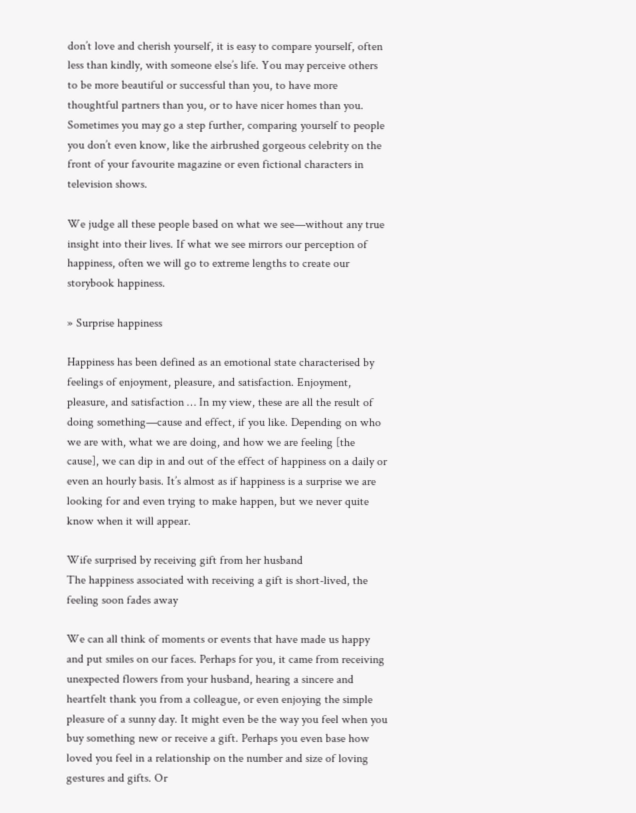don’t love and cherish yourself, it is easy to compare yourself, often less than kindly, with someone else’s life. You may perceive others to be more beautiful or successful than you, to have more thoughtful partners than you, or to have nicer homes than you. Sometimes you may go a step further, comparing yourself to people you don’t even know, like the airbrushed gorgeous celebrity on the front of your favourite magazine or even fictional characters in television shows.

We judge all these people based on what we see—without any true insight into their lives. If what we see mirrors our perception of happiness, often we will go to extreme lengths to create our storybook happiness.

» Surprise happiness

Happiness has been defined as an emotional state characterised by feelings of enjoyment, pleasure, and satisfaction. Enjoyment, pleasure, and satisfaction … In my view, these are all the result of doing something—cause and effect, if you like. Depending on who we are with, what we are doing, and how we are feeling [the cause], we can dip in and out of the effect of happiness on a daily or even an hourly basis. It’s almost as if happiness is a surprise we are looking for and even trying to make happen, but we never quite know when it will appear.

Wife surprised by receiving gift from her husband
The happiness associated with receiving a gift is short-lived, the feeling soon fades away

We can all think of moments or events that have made us happy and put smiles on our faces. Perhaps for you, it came from receiving unexpected flowers from your husband, hearing a sincere and heartfelt thank you from a colleague, or even enjoying the simple pleasure of a sunny day. It might even be the way you feel when you buy something new or receive a gift. Perhaps you even base how loved you feel in a relationship on the number and size of loving gestures and gifts. Or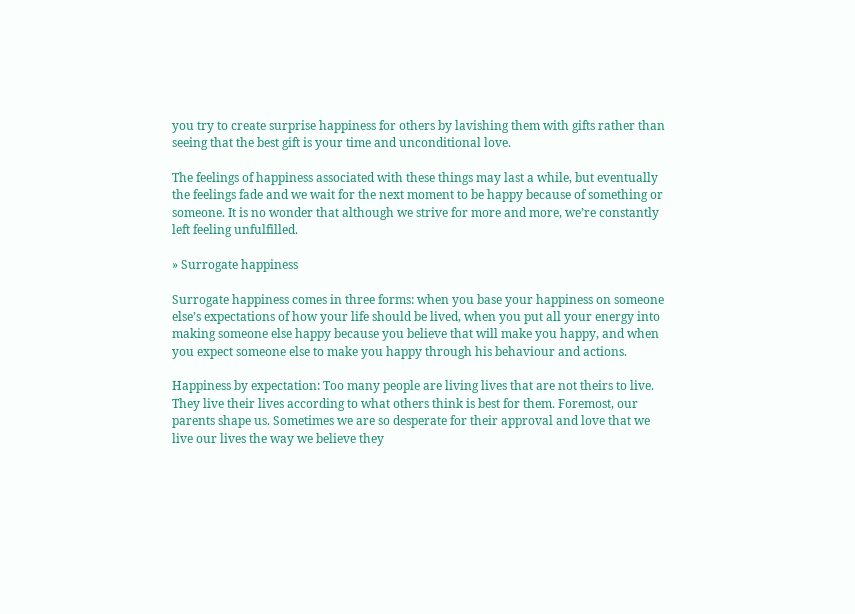you try to create surprise happiness for others by lavishing them with gifts rather than seeing that the best gift is your time and unconditional love.

The feelings of happiness associated with these things may last a while, but eventually the feelings fade and we wait for the next moment to be happy because of something or someone. It is no wonder that although we strive for more and more, we’re constantly left feeling unfulfilled.

» Surrogate happiness

Surrogate happiness comes in three forms: when you base your happiness on someone else’s expectations of how your life should be lived, when you put all your energy into making someone else happy because you believe that will make you happy, and when you expect someone else to make you happy through his behaviour and actions.

Happiness by expectation: Too many people are living lives that are not theirs to live. They live their lives according to what others think is best for them. Foremost, our parents shape us. Sometimes we are so desperate for their approval and love that we live our lives the way we believe they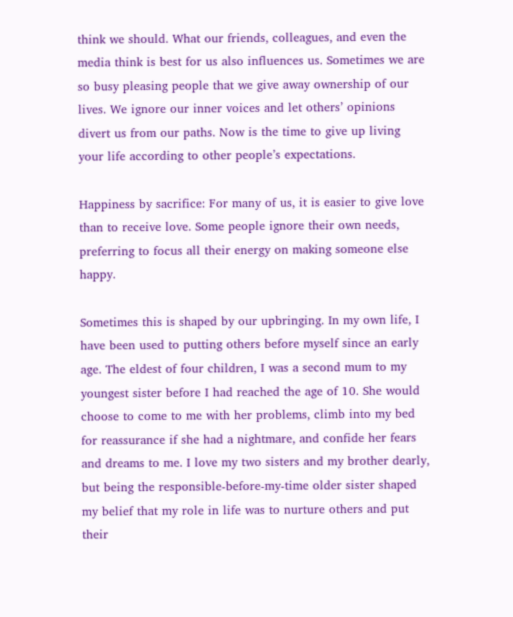think we should. What our friends, colleagues, and even the media think is best for us also influences us. Sometimes we are so busy pleasing people that we give away ownership of our lives. We ignore our inner voices and let others’ opinions divert us from our paths. Now is the time to give up living your life according to other people’s expectations.

Happiness by sacrifice: For many of us, it is easier to give love than to receive love. Some people ignore their own needs, preferring to focus all their energy on making someone else happy.

Sometimes this is shaped by our upbringing. In my own life, I have been used to putting others before myself since an early age. The eldest of four children, I was a second mum to my youngest sister before I had reached the age of 10. She would choose to come to me with her problems, climb into my bed for reassurance if she had a nightmare, and confide her fears and dreams to me. I love my two sisters and my brother dearly, but being the responsible-before-my-time older sister shaped my belief that my role in life was to nurture others and put their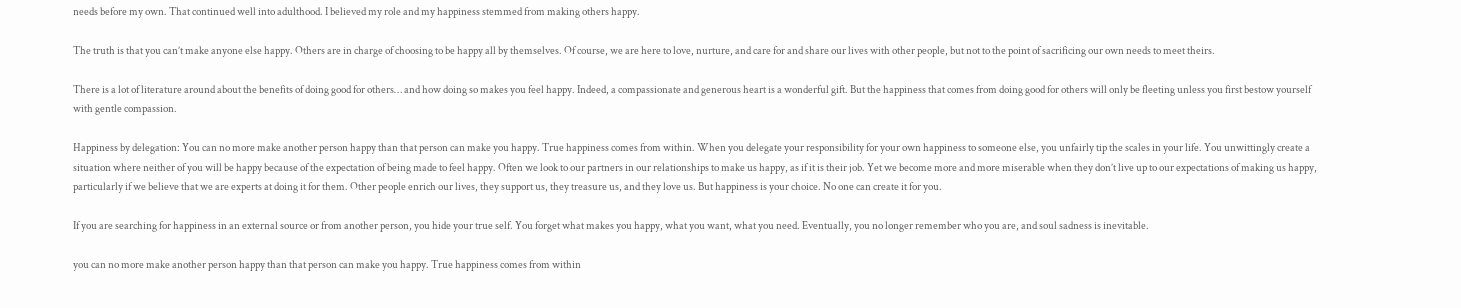needs before my own. That continued well into adulthood. I believed my role and my happiness stemmed from making others happy.

The truth is that you can’t make anyone else happy. Others are in charge of choosing to be happy all by themselves. Of course, we are here to love, nurture, and care for and share our lives with other people, but not to the point of sacrificing our own needs to meet theirs.

There is a lot of literature around about the benefits of doing good for others… and how doing so makes you feel happy. Indeed, a compassionate and generous heart is a wonderful gift. But the happiness that comes from doing good for others will only be fleeting unless you first bestow yourself with gentle compassion.

Happiness by delegation: You can no more make another person happy than that person can make you happy. True happiness comes from within. When you delegate your responsibility for your own happiness to someone else, you unfairly tip the scales in your life. You unwittingly create a situation where neither of you will be happy because of the expectation of being made to feel happy. Often we look to our partners in our relationships to make us happy, as if it is their job. Yet we become more and more miserable when they don’t live up to our expectations of making us happy, particularly if we believe that we are experts at doing it for them. Other people enrich our lives, they support us, they treasure us, and they love us. But happiness is your choice. No one can create it for you.

If you are searching for happiness in an external source or from another person, you hide your true self. You forget what makes you happy, what you want, what you need. Eventually, you no longer remember who you are, and soul sadness is inevitable.

you can no more make another person happy than that person can make you happy. True happiness comes from within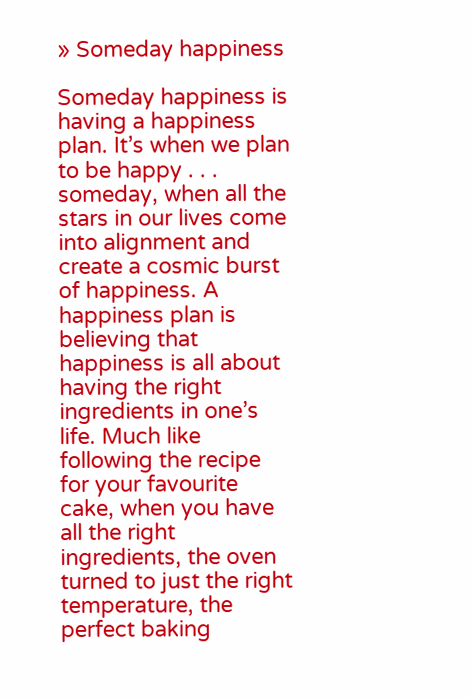» Someday happiness

Someday happiness is having a happiness plan. It’s when we plan to be happy . . . someday, when all the stars in our lives come into alignment and create a cosmic burst of happiness. A happiness plan is believing that happiness is all about having the right ingredients in one’s life. Much like following the recipe for your favourite cake, when you have all the right ingredients, the oven turned to just the right temperature, the perfect baking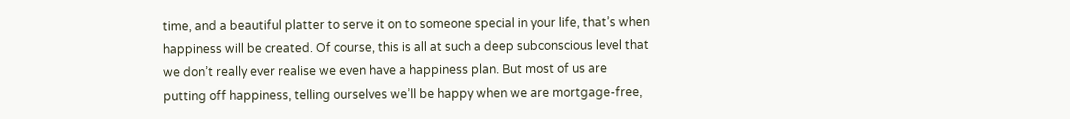time, and a beautiful platter to serve it on to someone special in your life, that’s when happiness will be created. Of course, this is all at such a deep subconscious level that we don’t really ever realise we even have a happiness plan. But most of us are putting off happiness, telling ourselves we’ll be happy when we are mortgage-free,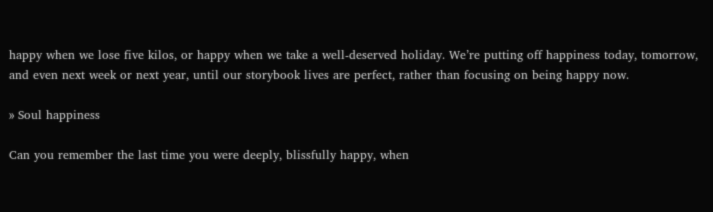happy when we lose five kilos, or happy when we take a well-deserved holiday. We’re putting off happiness today, tomorrow, and even next week or next year, until our storybook lives are perfect, rather than focusing on being happy now.

» Soul happiness

Can you remember the last time you were deeply, blissfully happy, when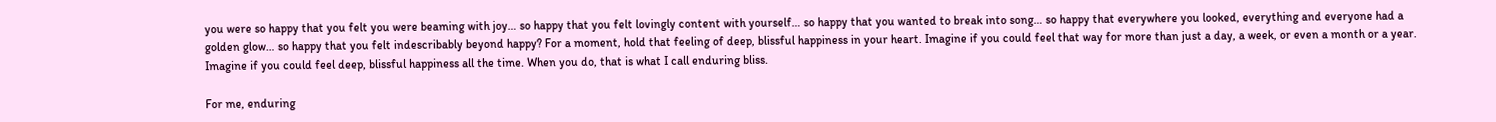you were so happy that you felt you were beaming with joy… so happy that you felt lovingly content with yourself… so happy that you wanted to break into song… so happy that everywhere you looked, everything and everyone had a golden glow… so happy that you felt indescribably beyond happy? For a moment, hold that feeling of deep, blissful happiness in your heart. Imagine if you could feel that way for more than just a day, a week, or even a month or a year. Imagine if you could feel deep, blissful happiness all the time. When you do, that is what I call enduring bliss.

For me, enduring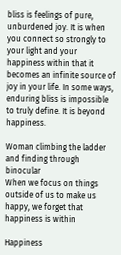bliss is feelings of pure, unburdened joy. It is when you connect so strongly to your light and your happiness within that it becomes an infinite source of joy in your life. In some ways, enduring bliss is impossible to truly define. It is beyond happiness.

Woman climbing the ladder and finding through binocular
When we focus on things outside of us to make us happy, we forget that happiness is within

Happiness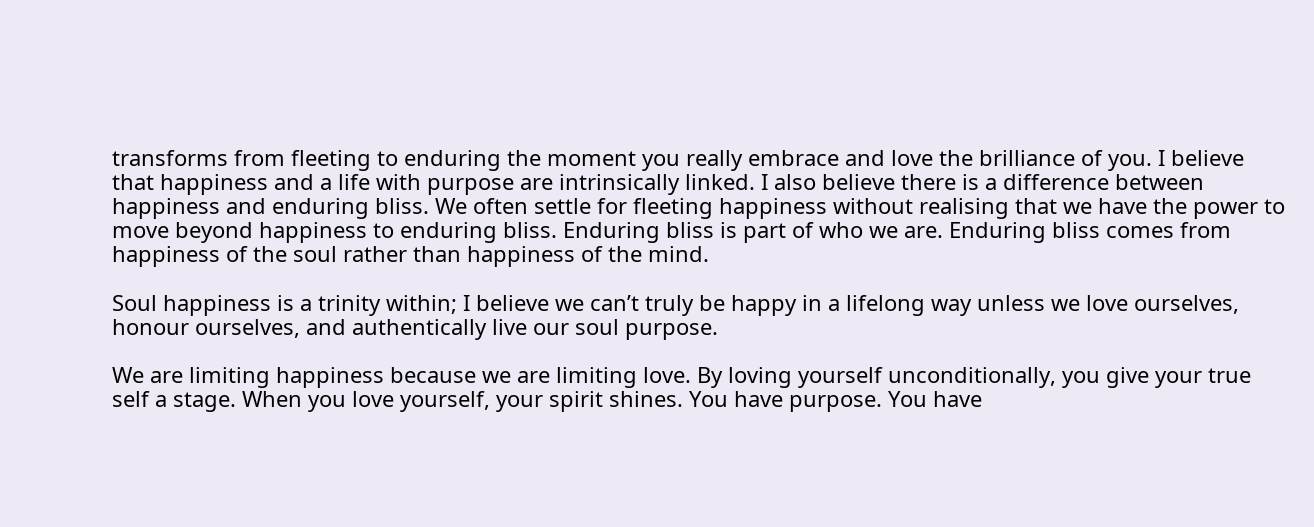transforms from fleeting to enduring the moment you really embrace and love the brilliance of you. I believe that happiness and a life with purpose are intrinsically linked. I also believe there is a difference between happiness and enduring bliss. We often settle for fleeting happiness without realising that we have the power to move beyond happiness to enduring bliss. Enduring bliss is part of who we are. Enduring bliss comes from happiness of the soul rather than happiness of the mind.

Soul happiness is a trinity within; I believe we can’t truly be happy in a lifelong way unless we love ourselves, honour ourselves, and authentically live our soul purpose.

We are limiting happiness because we are limiting love. By loving yourself unconditionally, you give your true self a stage. When you love yourself, your spirit shines. You have purpose. You have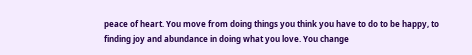peace of heart. You move from doing things you think you have to do to be happy, to finding joy and abundance in doing what you love. You change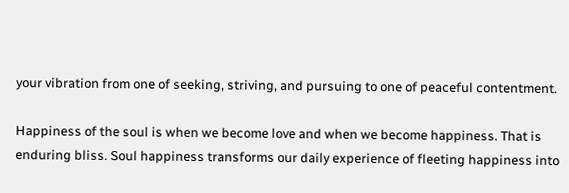your vibration from one of seeking, striving, and pursuing to one of peaceful contentment.

Happiness of the soul is when we become love and when we become happiness. That is enduring bliss. Soul happiness transforms our daily experience of fleeting happiness into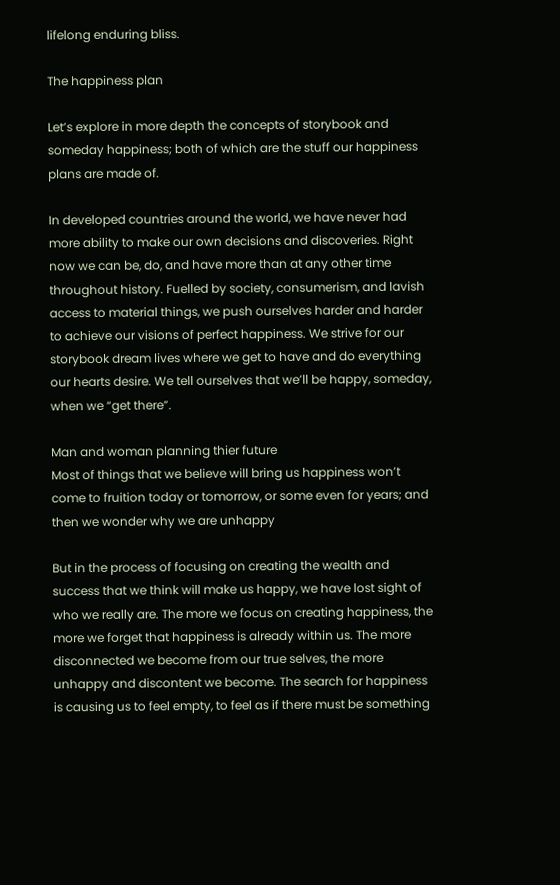lifelong enduring bliss.

The happiness plan

Let’s explore in more depth the concepts of storybook and someday happiness; both of which are the stuff our happiness plans are made of.

In developed countries around the world, we have never had more ability to make our own decisions and discoveries. Right now we can be, do, and have more than at any other time throughout history. Fuelled by society, consumerism, and lavish access to material things, we push ourselves harder and harder to achieve our visions of perfect happiness. We strive for our storybook dream lives where we get to have and do everything our hearts desire. We tell ourselves that we’ll be happy, someday, when we “get there”.

Man and woman planning thier future
Most of things that we believe will bring us happiness won’t come to fruition today or tomorrow, or some even for years; and then we wonder why we are unhappy

But in the process of focusing on creating the wealth and success that we think will make us happy, we have lost sight of who we really are. The more we focus on creating happiness, the more we forget that happiness is already within us. The more disconnected we become from our true selves, the more unhappy and discontent we become. The search for happiness is causing us to feel empty, to feel as if there must be something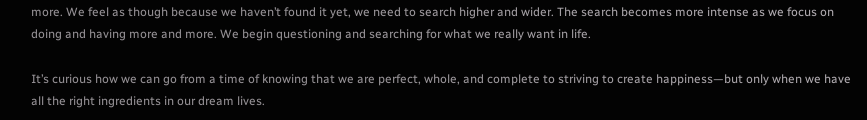more. We feel as though because we haven’t found it yet, we need to search higher and wider. The search becomes more intense as we focus on doing and having more and more. We begin questioning and searching for what we really want in life.

It’s curious how we can go from a time of knowing that we are perfect, whole, and complete to striving to create happiness—but only when we have all the right ingredients in our dream lives.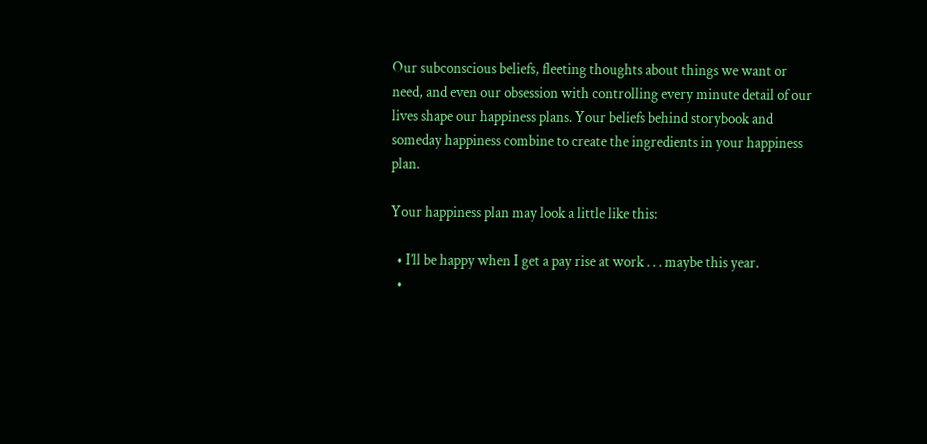Our subconscious beliefs, fleeting thoughts about things we want or need, and even our obsession with controlling every minute detail of our lives shape our happiness plans. Your beliefs behind storybook and someday happiness combine to create the ingredients in your happiness plan.

Your happiness plan may look a little like this:

  • I’ll be happy when I get a pay rise at work . . . maybe this year.
  •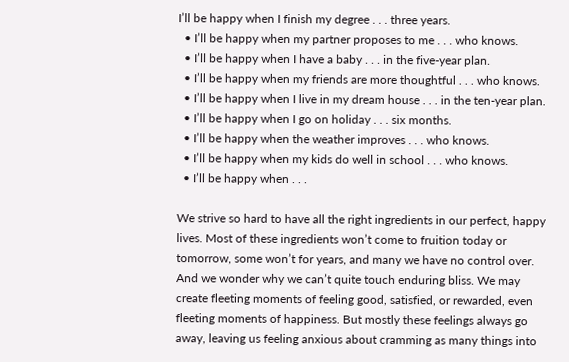I’ll be happy when I finish my degree . . . three years.
  • I’ll be happy when my partner proposes to me . . . who knows.
  • I’ll be happy when I have a baby . . . in the five-year plan.
  • I’ll be happy when my friends are more thoughtful . . . who knows.
  • I’ll be happy when I live in my dream house . . . in the ten-year plan.
  • I’ll be happy when I go on holiday . . . six months.
  • I’ll be happy when the weather improves . . . who knows.
  • I’ll be happy when my kids do well in school . . . who knows.
  • I’ll be happy when . . .

We strive so hard to have all the right ingredients in our perfect, happy lives. Most of these ingredients won’t come to fruition today or tomorrow, some won’t for years, and many we have no control over. And we wonder why we can’t quite touch enduring bliss. We may create fleeting moments of feeling good, satisfied, or rewarded, even fleeting moments of happiness. But mostly these feelings always go away, leaving us feeling anxious about cramming as many things into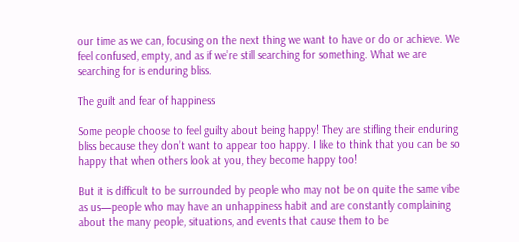our time as we can, focusing on the next thing we want to have or do or achieve. We feel confused, empty, and as if we’re still searching for something. What we are searching for is enduring bliss.

The guilt and fear of happiness

Some people choose to feel guilty about being happy! They are stifling their enduring bliss because they don’t want to appear too happy. I like to think that you can be so happy that when others look at you, they become happy too!

But it is difficult to be surrounded by people who may not be on quite the same vibe as us—people who may have an unhappiness habit and are constantly complaining about the many people, situations, and events that cause them to be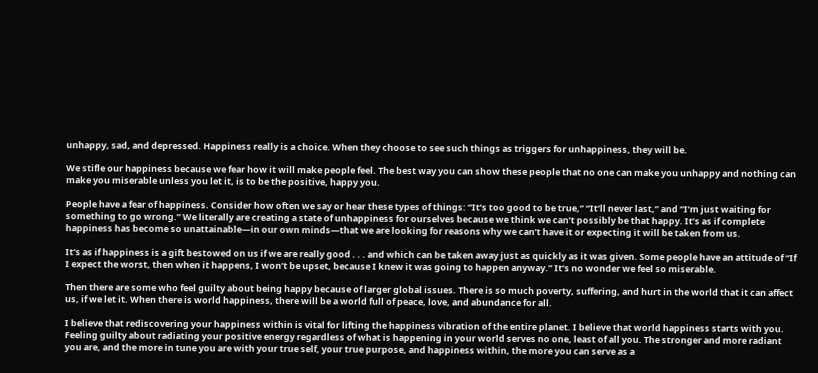unhappy, sad, and depressed. Happiness really is a choice. When they choose to see such things as triggers for unhappiness, they will be.

We stifle our happiness because we fear how it will make people feel. The best way you can show these people that no one can make you unhappy and nothing can make you miserable unless you let it, is to be the positive, happy you.

People have a fear of happiness. Consider how often we say or hear these types of things: “It’s too good to be true,” “It’ll never last,” and “I’m just waiting for something to go wrong.” We literally are creating a state of unhappiness for ourselves because we think we can’t possibly be that happy. It’s as if complete happiness has become so unattainable—in our own minds—that we are looking for reasons why we can’t have it or expecting it will be taken from us.

It’s as if happiness is a gift bestowed on us if we are really good . . . and which can be taken away just as quickly as it was given. Some people have an attitude of “If I expect the worst, then when it happens, I won’t be upset, because I knew it was going to happen anyway.” It’s no wonder we feel so miserable.

Then there are some who feel guilty about being happy because of larger global issues. There is so much poverty, suffering, and hurt in the world that it can affect us, if we let it. When there is world happiness, there will be a world full of peace, love, and abundance for all.

I believe that rediscovering your happiness within is vital for lifting the happiness vibration of the entire planet. I believe that world happiness starts with you. Feeling guilty about radiating your positive energy regardless of what is happening in your world serves no one, least of all you. The stronger and more radiant you are, and the more in tune you are with your true self, your true purpose, and happiness within, the more you can serve as a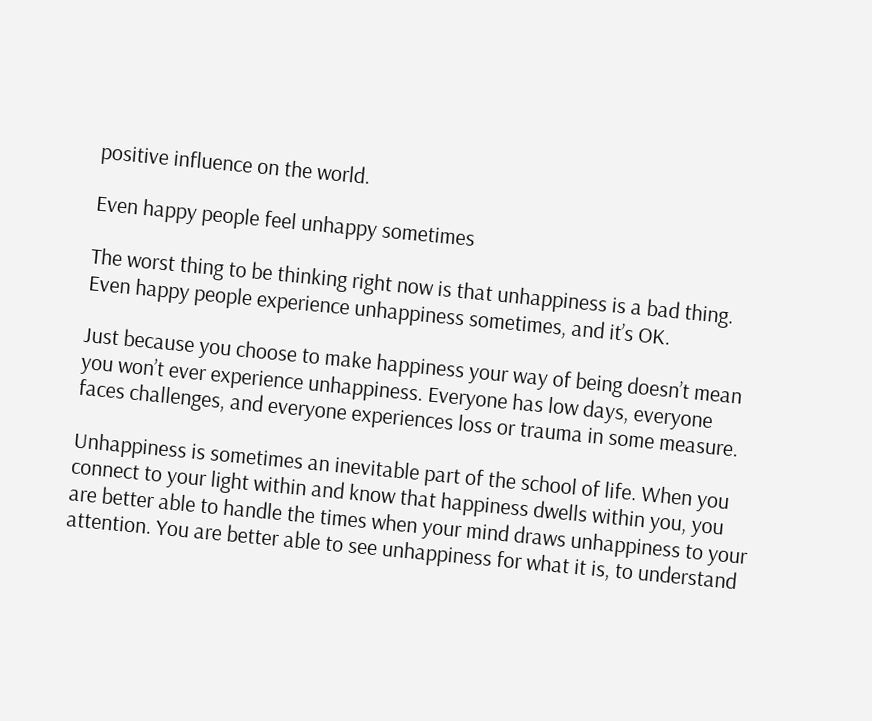positive influence on the world.

Even happy people feel unhappy sometimes

The worst thing to be thinking right now is that unhappiness is a bad thing. Even happy people experience unhappiness sometimes, and it’s OK.

Just because you choose to make happiness your way of being doesn’t mean you won’t ever experience unhappiness. Everyone has low days, everyone faces challenges, and everyone experiences loss or trauma in some measure.

Unhappiness is sometimes an inevitable part of the school of life. When you connect to your light within and know that happiness dwells within you, you are better able to handle the times when your mind draws unhappiness to your attention. You are better able to see unhappiness for what it is, to understand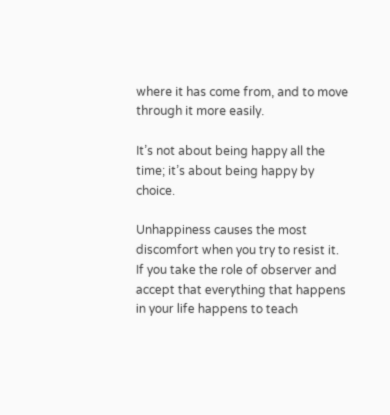where it has come from, and to move through it more easily.

It’s not about being happy all the time; it’s about being happy by choice.

Unhappiness causes the most discomfort when you try to resist it. If you take the role of observer and accept that everything that happens in your life happens to teach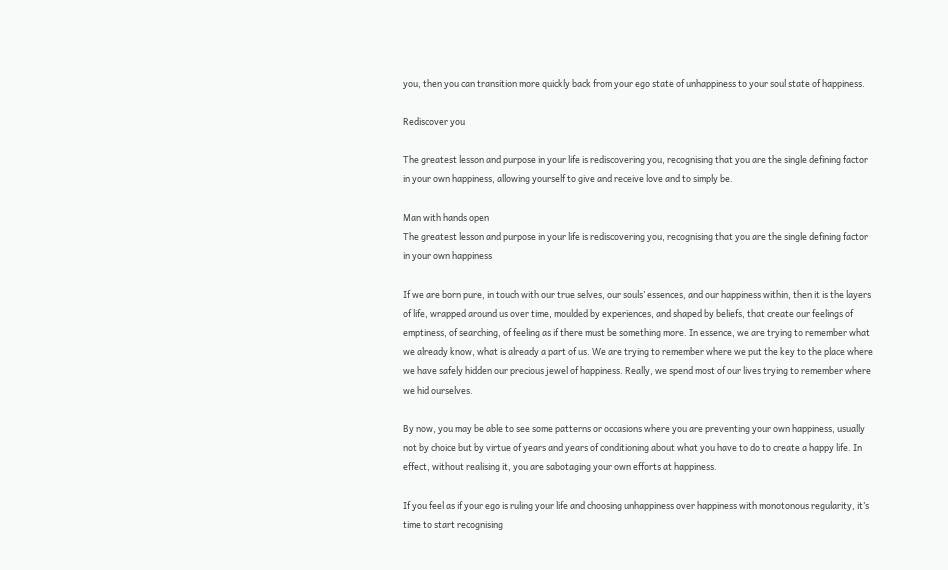you, then you can transition more quickly back from your ego state of unhappiness to your soul state of happiness.

Rediscover you

The greatest lesson and purpose in your life is rediscovering you, recognising that you are the single defining factor in your own happiness, allowing yourself to give and receive love and to simply be.

Man with hands open
The greatest lesson and purpose in your life is rediscovering you, recognising that you are the single defining factor in your own happiness

If we are born pure, in touch with our true selves, our souls’ essences, and our happiness within, then it is the layers of life, wrapped around us over time, moulded by experiences, and shaped by beliefs, that create our feelings of emptiness, of searching, of feeling as if there must be something more. In essence, we are trying to remember what we already know, what is already a part of us. We are trying to remember where we put the key to the place where we have safely hidden our precious jewel of happiness. Really, we spend most of our lives trying to remember where we hid ourselves.

By now, you may be able to see some patterns or occasions where you are preventing your own happiness, usually not by choice but by virtue of years and years of conditioning about what you have to do to create a happy life. In effect, without realising it, you are sabotaging your own efforts at happiness.

If you feel as if your ego is ruling your life and choosing unhappiness over happiness with monotonous regularity, it’s time to start recognising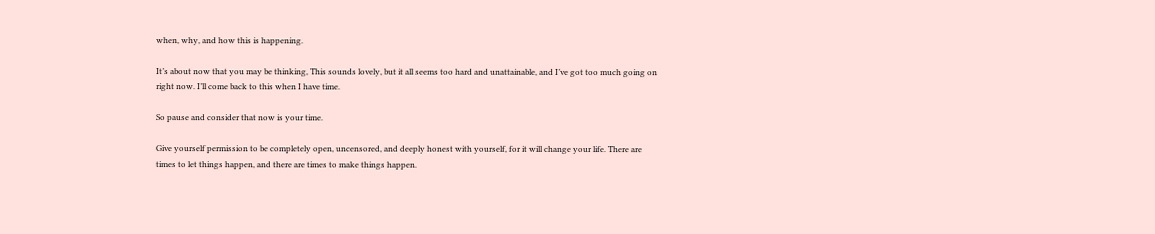when, why, and how this is happening.

It’s about now that you may be thinking, This sounds lovely, but it all seems too hard and unattainable, and I’ve got too much going on right now. I’ll come back to this when I have time.

So pause and consider that now is your time.

Give yourself permission to be completely open, uncensored, and deeply honest with yourself, for it will change your life. There are times to let things happen, and there are times to make things happen.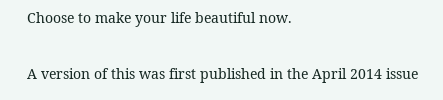Choose to make your life beautiful now.

A version of this was first published in the April 2014 issue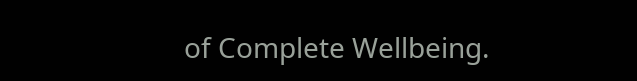of Complete Wellbeing.